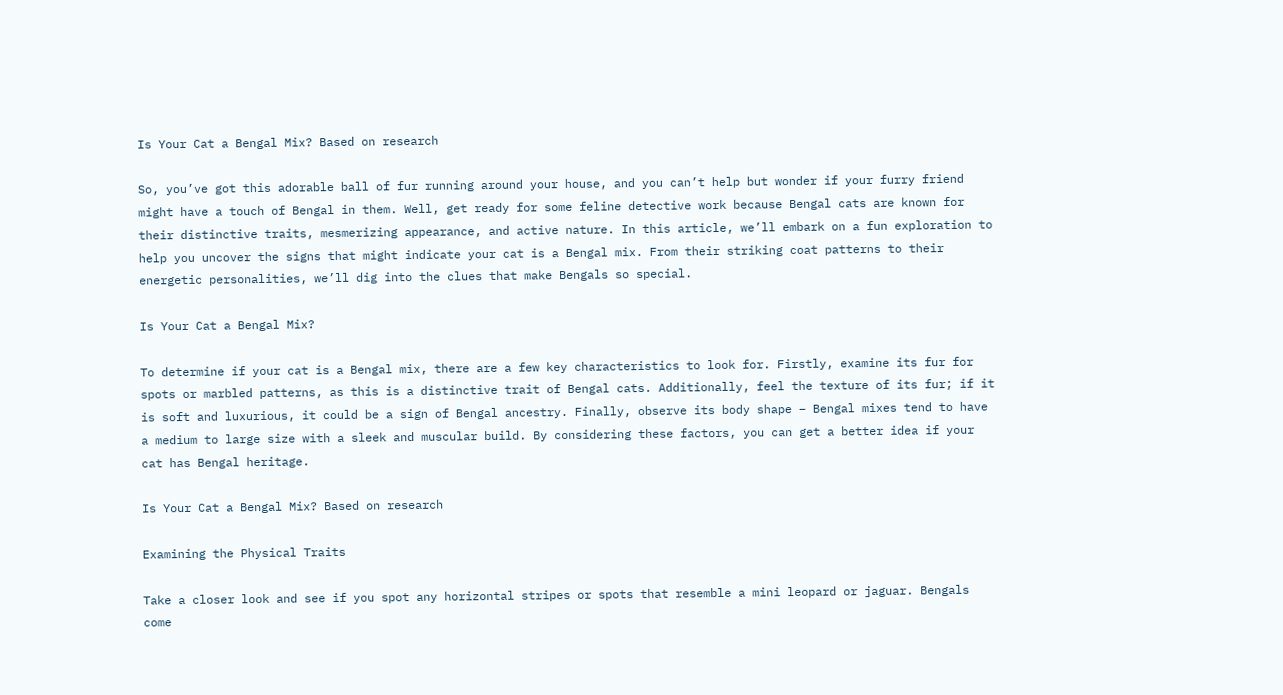Is Your Cat a Bengal Mix? Based on research

So, you’ve got this adorable ball of fur running around your house, and you can’t help but wonder if your furry friend might have a touch of Bengal in them. Well, get ready for some feline detective work because Bengal cats are known for their distinctive traits, mesmerizing appearance, and active nature. In this article, we’ll embark on a fun exploration to help you uncover the signs that might indicate your cat is a Bengal mix. From their striking coat patterns to their energetic personalities, we’ll dig into the clues that make Bengals so special.

Is Your Cat a Bengal Mix?

To determine if your cat is a Bengal mix, there are a few key characteristics to look for. Firstly, examine its fur for spots or marbled patterns, as this is a distinctive trait of Bengal cats. Additionally, feel the texture of its fur; if it is soft and luxurious, it could be a sign of Bengal ancestry. Finally, observe its body shape – Bengal mixes tend to have a medium to large size with a sleek and muscular build. By considering these factors, you can get a better idea if your cat has Bengal heritage.

Is Your Cat a Bengal Mix? Based on research

Examining the Physical Traits

Take a closer look and see if you spot any horizontal stripes or spots that resemble a mini leopard or jaguar. Bengals come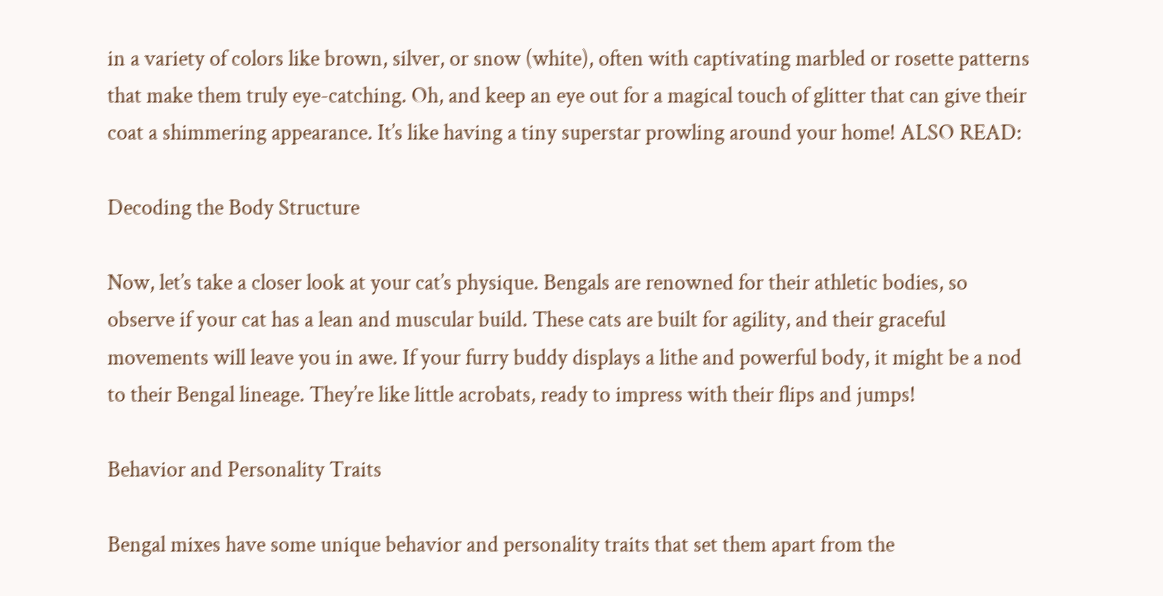in a variety of colors like brown, silver, or snow (white), often with captivating marbled or rosette patterns that make them truly eye-catching. Oh, and keep an eye out for a magical touch of glitter that can give their coat a shimmering appearance. It’s like having a tiny superstar prowling around your home! ALSO READ:

Decoding the Body Structure

Now, let’s take a closer look at your cat’s physique. Bengals are renowned for their athletic bodies, so observe if your cat has a lean and muscular build. These cats are built for agility, and their graceful movements will leave you in awe. If your furry buddy displays a lithe and powerful body, it might be a nod to their Bengal lineage. They’re like little acrobats, ready to impress with their flips and jumps!

Behavior and Personality Traits

Bengal mixes have some unique behavior and personality traits that set them apart from the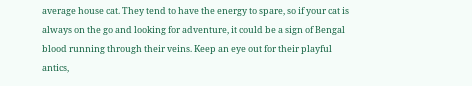average house cat. They tend to have the energy to spare, so if your cat is always on the go and looking for adventure, it could be a sign of Bengal blood running through their veins. Keep an eye out for their playful antics,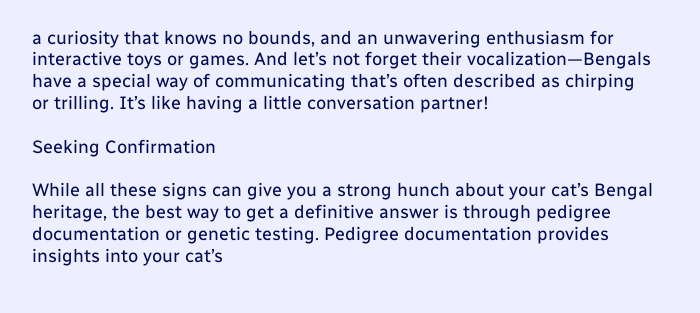a curiosity that knows no bounds, and an unwavering enthusiasm for interactive toys or games. And let’s not forget their vocalization—Bengals have a special way of communicating that’s often described as chirping or trilling. It’s like having a little conversation partner!

Seeking Confirmation

While all these signs can give you a strong hunch about your cat’s Bengal heritage, the best way to get a definitive answer is through pedigree documentation or genetic testing. Pedigree documentation provides insights into your cat’s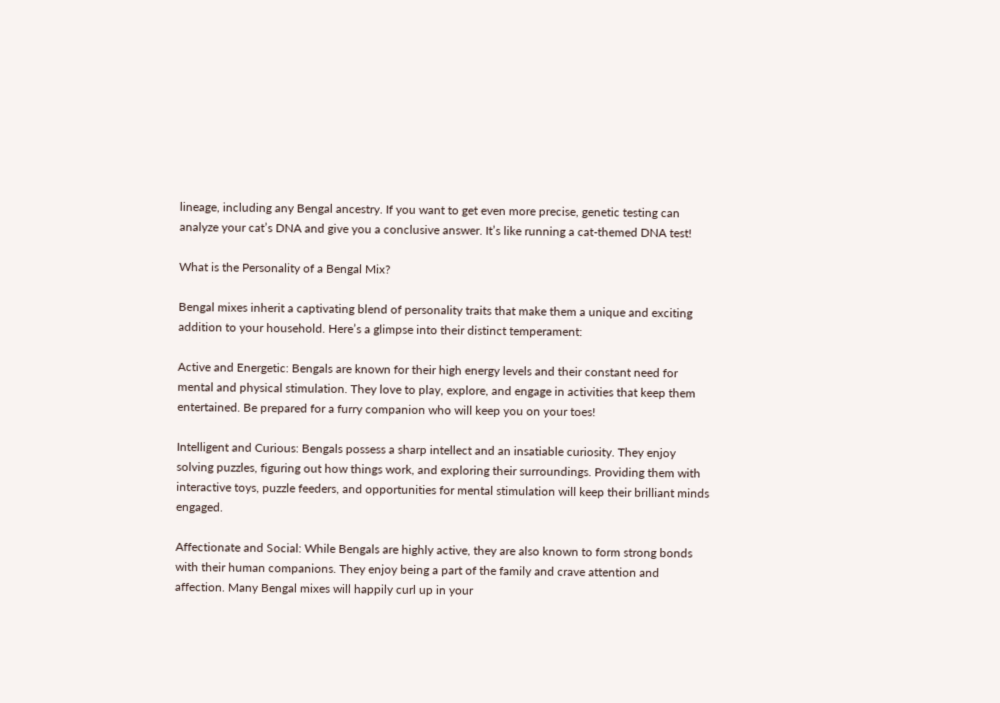lineage, including any Bengal ancestry. If you want to get even more precise, genetic testing can analyze your cat’s DNA and give you a conclusive answer. It’s like running a cat-themed DNA test!

What is the Personality of a Bengal Mix?

Bengal mixes inherit a captivating blend of personality traits that make them a unique and exciting addition to your household. Here’s a glimpse into their distinct temperament:

Active and Energetic: Bengals are known for their high energy levels and their constant need for mental and physical stimulation. They love to play, explore, and engage in activities that keep them entertained. Be prepared for a furry companion who will keep you on your toes!

Intelligent and Curious: Bengals possess a sharp intellect and an insatiable curiosity. They enjoy solving puzzles, figuring out how things work, and exploring their surroundings. Providing them with interactive toys, puzzle feeders, and opportunities for mental stimulation will keep their brilliant minds engaged.

Affectionate and Social: While Bengals are highly active, they are also known to form strong bonds with their human companions. They enjoy being a part of the family and crave attention and affection. Many Bengal mixes will happily curl up in your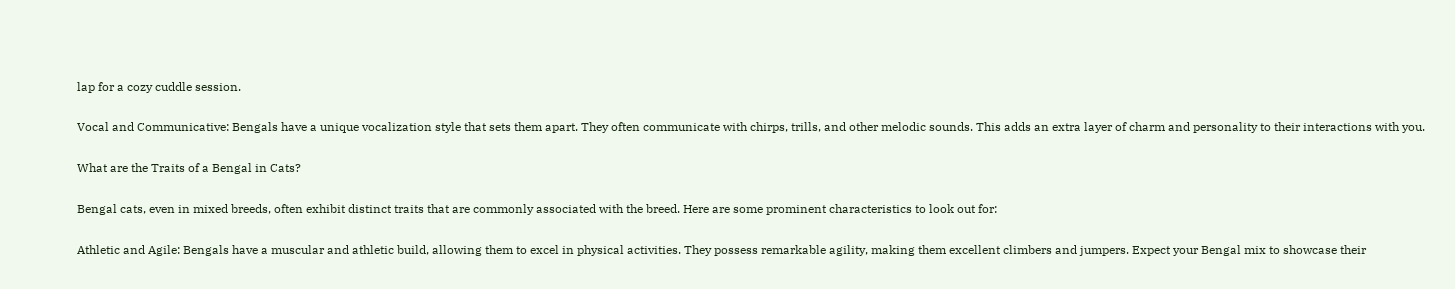lap for a cozy cuddle session.

Vocal and Communicative: Bengals have a unique vocalization style that sets them apart. They often communicate with chirps, trills, and other melodic sounds. This adds an extra layer of charm and personality to their interactions with you.

What are the Traits of a Bengal in Cats?

Bengal cats, even in mixed breeds, often exhibit distinct traits that are commonly associated with the breed. Here are some prominent characteristics to look out for:

Athletic and Agile: Bengals have a muscular and athletic build, allowing them to excel in physical activities. They possess remarkable agility, making them excellent climbers and jumpers. Expect your Bengal mix to showcase their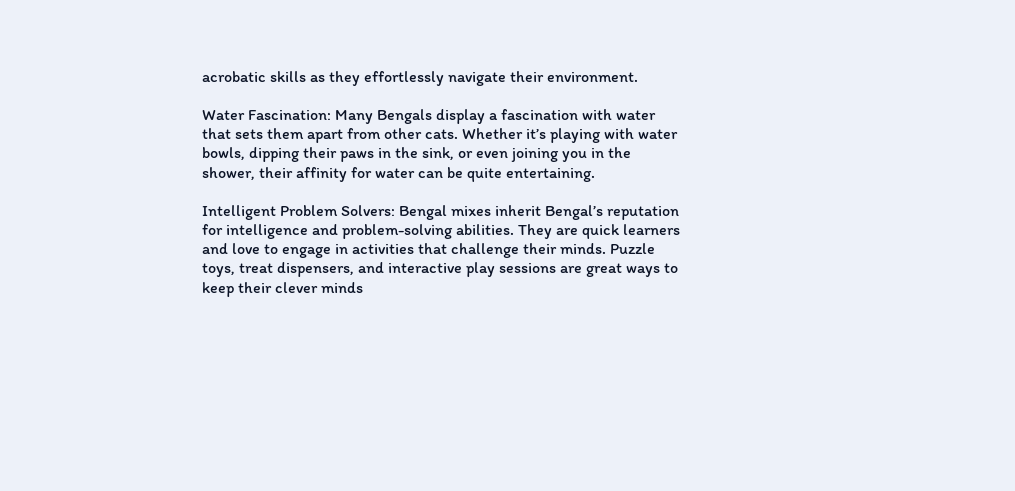acrobatic skills as they effortlessly navigate their environment.

Water Fascination: Many Bengals display a fascination with water that sets them apart from other cats. Whether it’s playing with water bowls, dipping their paws in the sink, or even joining you in the shower, their affinity for water can be quite entertaining.

Intelligent Problem Solvers: Bengal mixes inherit Bengal’s reputation for intelligence and problem-solving abilities. They are quick learners and love to engage in activities that challenge their minds. Puzzle toys, treat dispensers, and interactive play sessions are great ways to keep their clever minds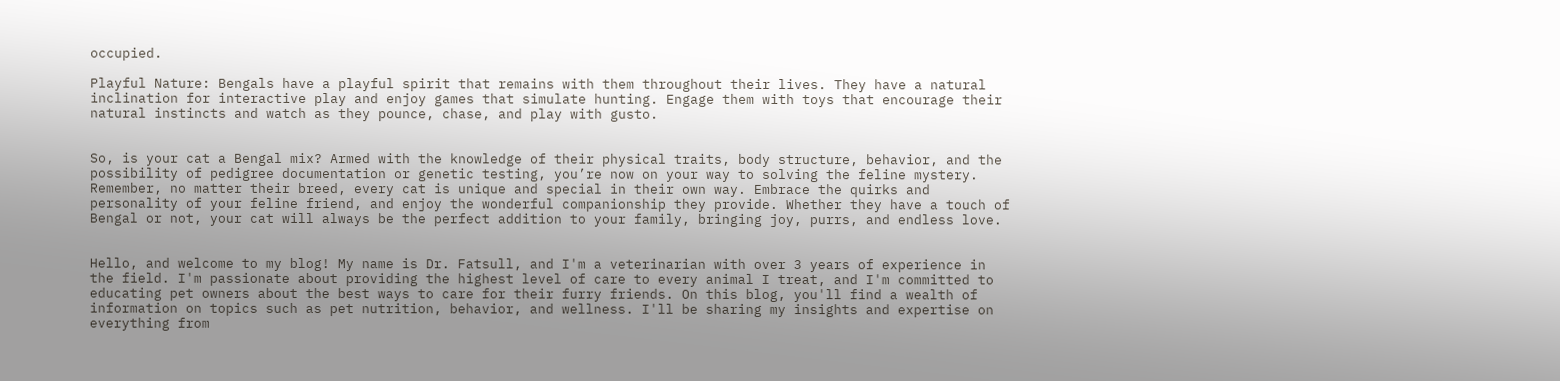occupied.

Playful Nature: Bengals have a playful spirit that remains with them throughout their lives. They have a natural inclination for interactive play and enjoy games that simulate hunting. Engage them with toys that encourage their natural instincts and watch as they pounce, chase, and play with gusto.


So, is your cat a Bengal mix? Armed with the knowledge of their physical traits, body structure, behavior, and the possibility of pedigree documentation or genetic testing, you’re now on your way to solving the feline mystery. Remember, no matter their breed, every cat is unique and special in their own way. Embrace the quirks and personality of your feline friend, and enjoy the wonderful companionship they provide. Whether they have a touch of Bengal or not, your cat will always be the perfect addition to your family, bringing joy, purrs, and endless love.


Hello, and welcome to my blog! My name is Dr. Fatsull, and I'm a veterinarian with over 3 years of experience in the field. I'm passionate about providing the highest level of care to every animal I treat, and I'm committed to educating pet owners about the best ways to care for their furry friends. On this blog, you'll find a wealth of information on topics such as pet nutrition, behavior, and wellness. I'll be sharing my insights and expertise on everything from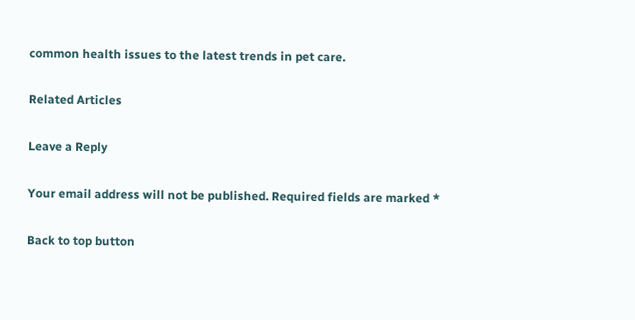common health issues to the latest trends in pet care.

Related Articles

Leave a Reply

Your email address will not be published. Required fields are marked *

Back to top button